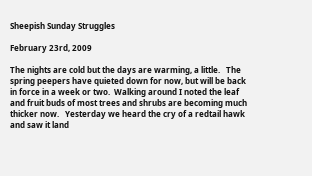Sheepish Sunday Struggles

February 23rd, 2009

The nights are cold but the days are warming, a little.   The spring peepers have quieted down for now, but will be back in force in a week or two.  Walking around I noted the leaf and fruit buds of most trees and shrubs are becoming much thicker now.   Yesterday we heard the cry of a redtail hawk and saw it land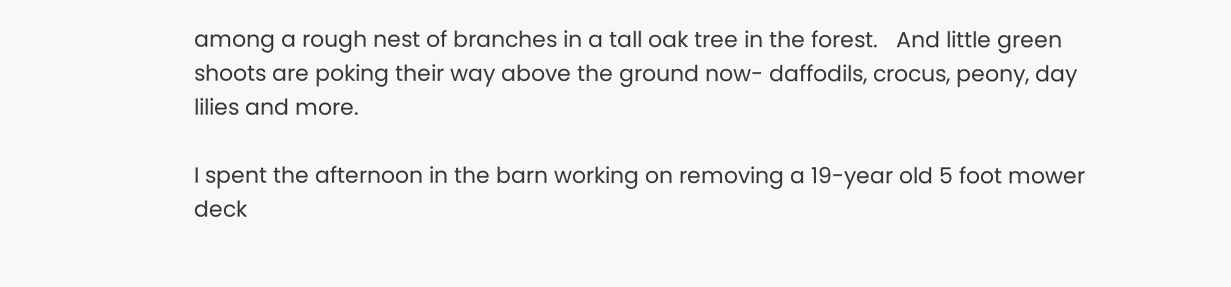among a rough nest of branches in a tall oak tree in the forest.   And little green shoots are poking their way above the ground now- daffodils, crocus, peony, day lilies and more.

I spent the afternoon in the barn working on removing a 19-year old 5 foot mower deck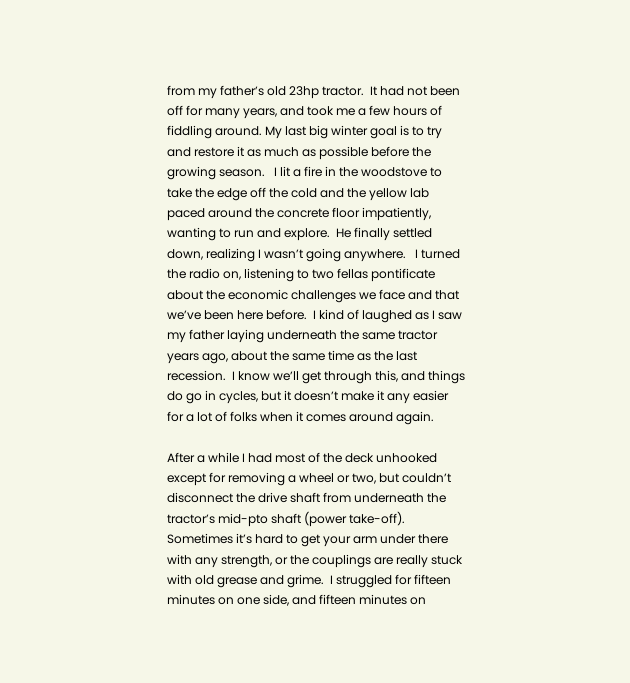from my father’s old 23hp tractor.  It had not been off for many years, and took me a few hours of fiddling around. My last big winter goal is to try and restore it as much as possible before the growing season.   I lit a fire in the woodstove to take the edge off the cold and the yellow lab paced around the concrete floor impatiently, wanting to run and explore.  He finally settled down, realizing I wasn’t going anywhere.   I turned the radio on, listening to two fellas pontificate  about the economic challenges we face and that we’ve been here before.  I kind of laughed as I saw my father laying underneath the same tractor years ago, about the same time as the last recession.  I know we’ll get through this, and things do go in cycles, but it doesn’t make it any easier for a lot of folks when it comes around again.

After a while I had most of the deck unhooked except for removing a wheel or two, but couldn’t disconnect the drive shaft from underneath the tractor’s mid-pto shaft (power take-off).  Sometimes it’s hard to get your arm under there with any strength, or the couplings are really stuck with old grease and grime.  I struggled for fifteen minutes on one side, and fifteen minutes on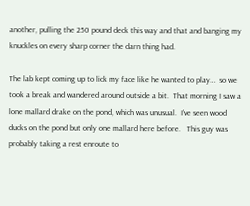another, pulling the 250 pound deck this way and that and banging my knuckles on every sharp corner the darn thing had.

The lab kept coming up to lick my face like he wanted to play…  so we took a break and wandered around outside a bit.  That morning I saw a lone mallard drake on the pond, which was unusual.  I’ve seen wood ducks on the pond but only one mallard here before.   This guy was probably taking a rest enroute to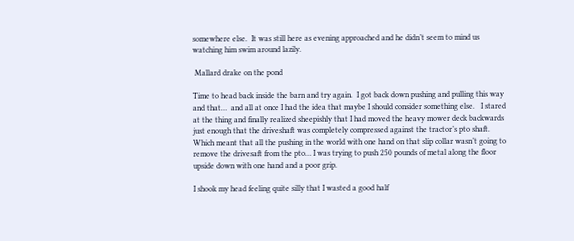somewhere else.  It was still here as evening approached and he didn’t seem to mind us watching him swim around lazily.

 Mallard drake on the pond

Time to head back inside the barn and try again.  I got back down pushing and pulling this way and that…  and all at once I had the idea that maybe I should consider something else.   I stared at the thing and finally realized sheepishly that I had moved the heavy mower deck backwards just enough that the driveshaft was completely compressed against the tractor’s pto shaft.  Which meant that all the pushing in the world with one hand on that slip collar wasn’t going to remove the drivesaft from the pto… I was trying to push 250 pounds of metal along the floor upside down with one hand and a poor grip.

I shook my head feeling quite silly that I wasted a good half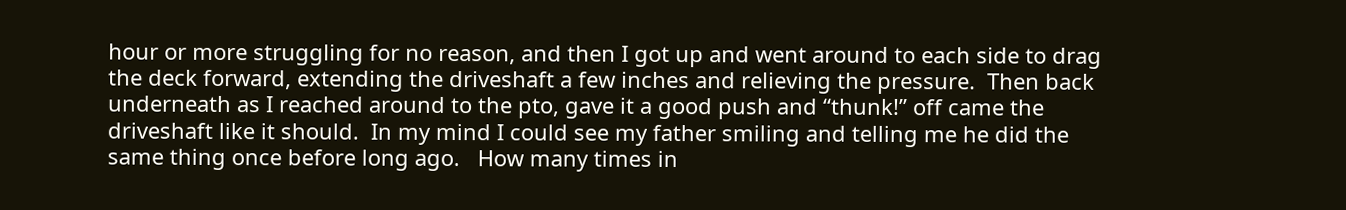hour or more struggling for no reason, and then I got up and went around to each side to drag the deck forward, extending the driveshaft a few inches and relieving the pressure.  Then back underneath as I reached around to the pto, gave it a good push and “thunk!” off came the driveshaft like it should.  In my mind I could see my father smiling and telling me he did the same thing once before long ago.   How many times in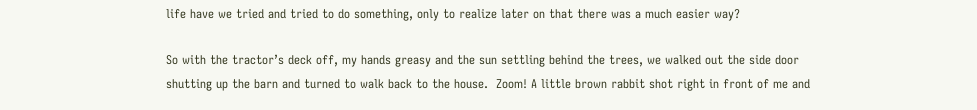life have we tried and tried to do something, only to realize later on that there was a much easier way?

So with the tractor’s deck off, my hands greasy and the sun settling behind the trees, we walked out the side door shutting up the barn and turned to walk back to the house.  Zoom! A little brown rabbit shot right in front of me and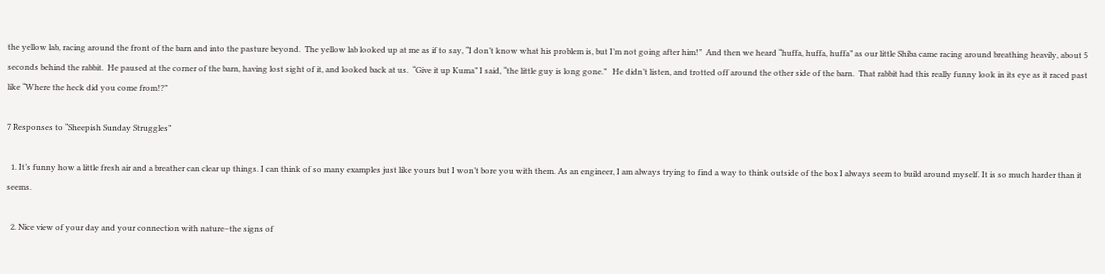the yellow lab, racing around the front of the barn and into the pasture beyond.  The yellow lab looked up at me as if to say, “I don’t know what his problem is, but I’m not going after him!”  And then we heard “huffa, huffa, huffa” as our little Shiba came racing around breathing heavily, about 5 seconds behind the rabbit.  He paused at the corner of the barn, having lost sight of it, and looked back at us.  “Give it up Kuma” I said, “the little guy is long gone.”   He didn’t listen, and trotted off around the other side of the barn.  That rabbit had this really funny look in its eye as it raced past like “Where the heck did you come from!?”

7 Responses to “Sheepish Sunday Struggles”

  1. It’s funny how a little fresh air and a breather can clear up things. I can think of so many examples just like yours but I won’t bore you with them. As an engineer, I am always trying to find a way to think outside of the box I always seem to build around myself. It is so much harder than it seems.

  2. Nice view of your day and your connection with nature–the signs of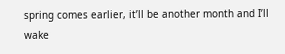spring comes earlier, it’ll be another month and I’ll wake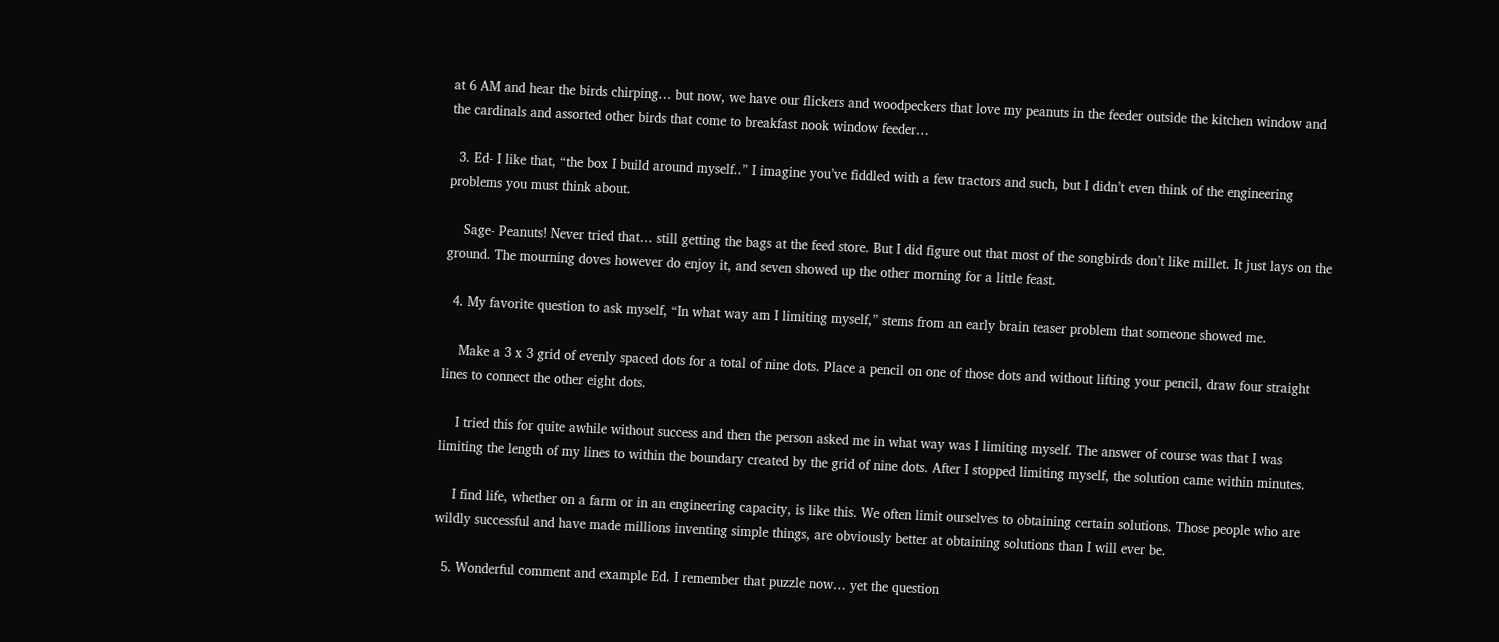at 6 AM and hear the birds chirping… but now, we have our flickers and woodpeckers that love my peanuts in the feeder outside the kitchen window and the cardinals and assorted other birds that come to breakfast nook window feeder…

  3. Ed- I like that, “the box I build around myself..” I imagine you’ve fiddled with a few tractors and such, but I didn’t even think of the engineering problems you must think about.

    Sage- Peanuts! Never tried that… still getting the bags at the feed store. But I did figure out that most of the songbirds don’t like millet. It just lays on the ground. The mourning doves however do enjoy it, and seven showed up the other morning for a little feast.

  4. My favorite question to ask myself, “In what way am I limiting myself,” stems from an early brain teaser problem that someone showed me.

    Make a 3 x 3 grid of evenly spaced dots for a total of nine dots. Place a pencil on one of those dots and without lifting your pencil, draw four straight lines to connect the other eight dots.

    I tried this for quite awhile without success and then the person asked me in what way was I limiting myself. The answer of course was that I was limiting the length of my lines to within the boundary created by the grid of nine dots. After I stopped limiting myself, the solution came within minutes.

    I find life, whether on a farm or in an engineering capacity, is like this. We often limit ourselves to obtaining certain solutions. Those people who are wildly successful and have made millions inventing simple things, are obviously better at obtaining solutions than I will ever be.

  5. Wonderful comment and example Ed. I remember that puzzle now… yet the question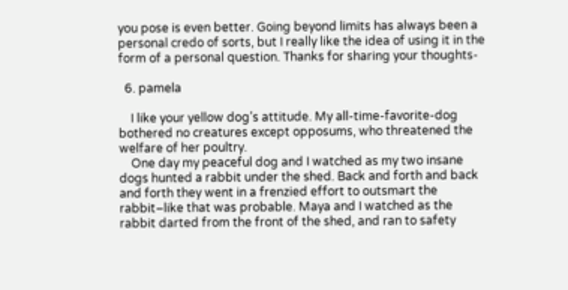you pose is even better. Going beyond limits has always been a personal credo of sorts, but I really like the idea of using it in the form of a personal question. Thanks for sharing your thoughts-

  6. pamela

    I like your yellow dog’s attitude. My all-time-favorite-dog bothered no creatures except opposums, who threatened the welfare of her poultry.
    One day my peaceful dog and I watched as my two insane dogs hunted a rabbit under the shed. Back and forth and back and forth they went in a frenzied effort to outsmart the rabbit–like that was probable. Maya and I watched as the rabbit darted from the front of the shed, and ran to safety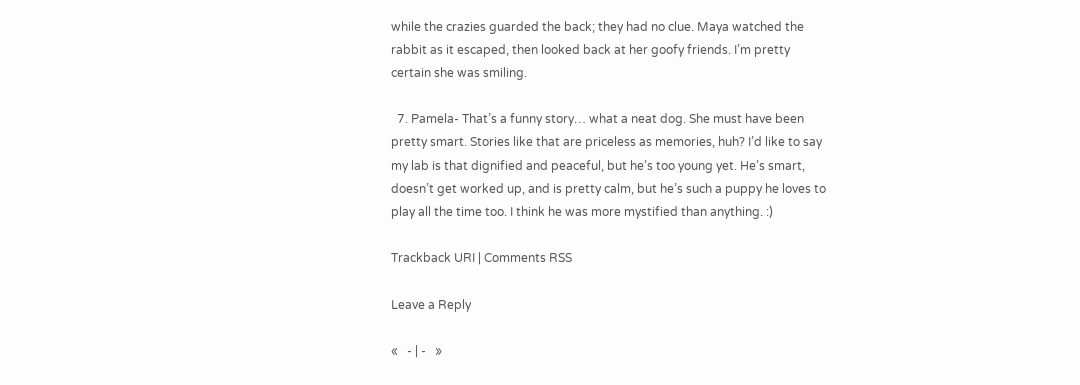while the crazies guarded the back; they had no clue. Maya watched the rabbit as it escaped, then looked back at her goofy friends. I’m pretty certain she was smiling.

  7. Pamela- That’s a funny story… what a neat dog. She must have been pretty smart. Stories like that are priceless as memories, huh? I’d like to say my lab is that dignified and peaceful, but he’s too young yet. He’s smart, doesn’t get worked up, and is pretty calm, but he’s such a puppy he loves to play all the time too. I think he was more mystified than anything. :)

Trackback URI | Comments RSS

Leave a Reply

«   - | -   »